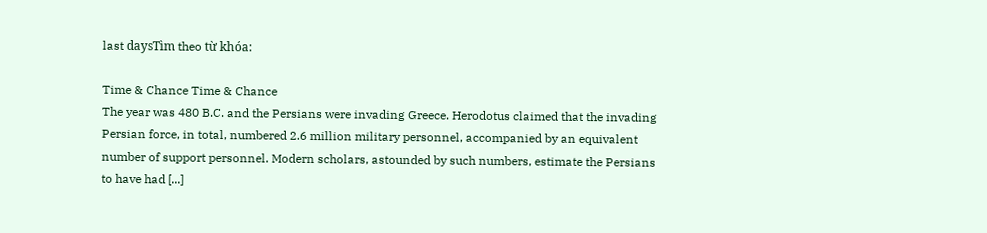last daysTìm theo từ khóa:

Time & Chance Time & Chance
The year was 480 B.C. and the Persians were invading Greece. Herodotus claimed that the invading Persian force, in total, numbered 2.6 million military personnel, accompanied by an equivalent number of support personnel. Modern scholars, astounded by such numbers, estimate the Persians to have had [...]